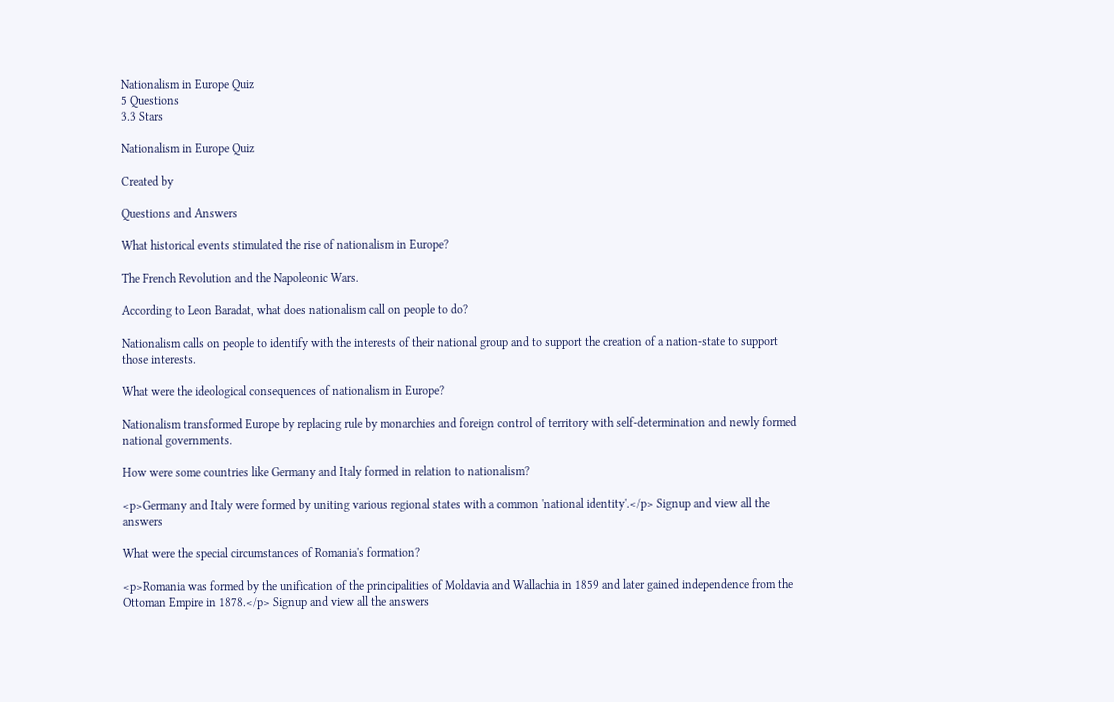Nationalism in Europe Quiz
5 Questions
3.3 Stars

Nationalism in Europe Quiz

Created by

Questions and Answers

What historical events stimulated the rise of nationalism in Europe?

The French Revolution and the Napoleonic Wars.

According to Leon Baradat, what does nationalism call on people to do?

Nationalism calls on people to identify with the interests of their national group and to support the creation of a nation-state to support those interests.

What were the ideological consequences of nationalism in Europe?

Nationalism transformed Europe by replacing rule by monarchies and foreign control of territory with self-determination and newly formed national governments.

How were some countries like Germany and Italy formed in relation to nationalism?

<p>Germany and Italy were formed by uniting various regional states with a common 'national identity'.</p> Signup and view all the answers

What were the special circumstances of Romania's formation?

<p>Romania was formed by the unification of the principalities of Moldavia and Wallachia in 1859 and later gained independence from the Ottoman Empire in 1878.</p> Signup and view all the answers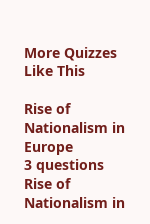More Quizzes Like This

Rise of Nationalism in Europe
3 questions
Rise of Nationalism in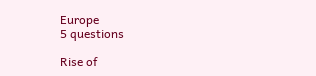Europe
5 questions

Rise of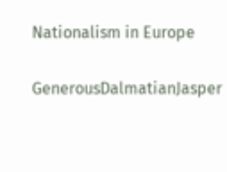Nationalism in Europe

GenerousDalmatianJasper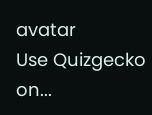avatar
Use Quizgecko on...